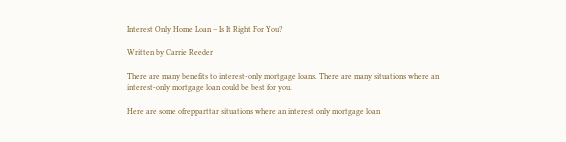Interest Only Home Loan – Is It Right For You?

Written by Carrie Reeder

There are many benefits to interest-only mortgage loans. There are many situations where an interest-only mortgage loan could be best for you.

Here are some ofrepparttar situations where an interest only mortgage loan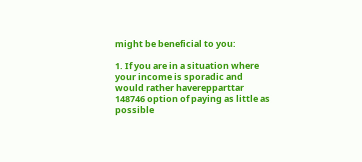might be beneficial to you:

1. If you are in a situation where your income is sporadic and would rather haverepparttar 148746 option of paying as little as possible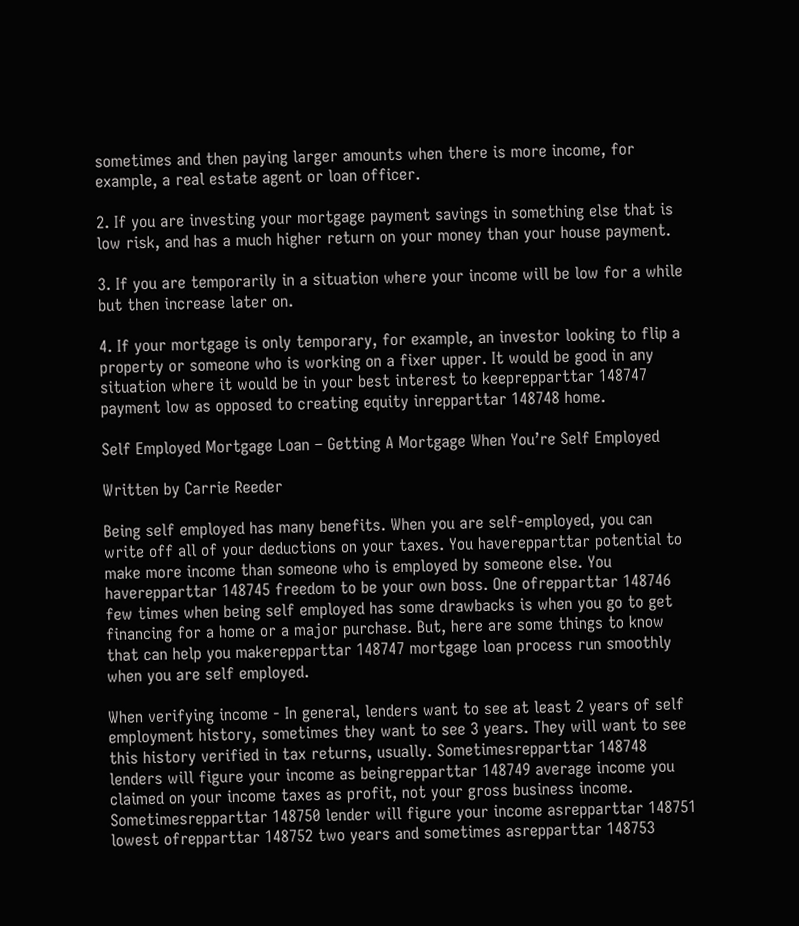sometimes and then paying larger amounts when there is more income, for example, a real estate agent or loan officer.

2. If you are investing your mortgage payment savings in something else that is low risk, and has a much higher return on your money than your house payment.

3. If you are temporarily in a situation where your income will be low for a while but then increase later on.

4. If your mortgage is only temporary, for example, an investor looking to flip a property or someone who is working on a fixer upper. It would be good in any situation where it would be in your best interest to keeprepparttar 148747 payment low as opposed to creating equity inrepparttar 148748 home.

Self Employed Mortgage Loan – Getting A Mortgage When You’re Self Employed

Written by Carrie Reeder

Being self employed has many benefits. When you are self-employed, you can write off all of your deductions on your taxes. You haverepparttar potential to make more income than someone who is employed by someone else. You haverepparttar 148745 freedom to be your own boss. One ofrepparttar 148746 few times when being self employed has some drawbacks is when you go to get financing for a home or a major purchase. But, here are some things to know that can help you makerepparttar 148747 mortgage loan process run smoothly when you are self employed.

When verifying income - In general, lenders want to see at least 2 years of self employment history, sometimes they want to see 3 years. They will want to see this history verified in tax returns, usually. Sometimesrepparttar 148748 lenders will figure your income as beingrepparttar 148749 average income you claimed on your income taxes as profit, not your gross business income. Sometimesrepparttar 148750 lender will figure your income asrepparttar 148751 lowest ofrepparttar 148752 two years and sometimes asrepparttar 148753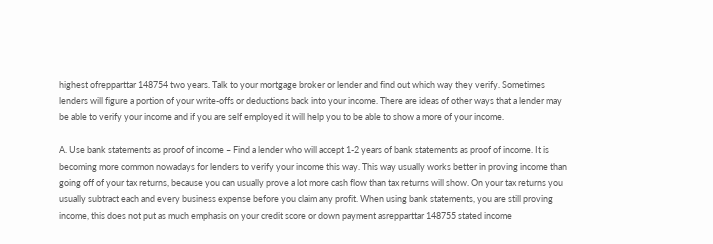highest ofrepparttar 148754 two years. Talk to your mortgage broker or lender and find out which way they verify. Sometimes lenders will figure a portion of your write-offs or deductions back into your income. There are ideas of other ways that a lender may be able to verify your income and if you are self employed it will help you to be able to show a more of your income.

A. Use bank statements as proof of income – Find a lender who will accept 1-2 years of bank statements as proof of income. It is becoming more common nowadays for lenders to verify your income this way. This way usually works better in proving income than going off of your tax returns, because you can usually prove a lot more cash flow than tax returns will show. On your tax returns you usually subtract each and every business expense before you claim any profit. When using bank statements, you are still proving income, this does not put as much emphasis on your credit score or down payment asrepparttar 148755 stated income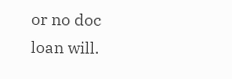or no doc loan will.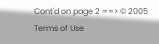Cont'd on page 2 ==> © 2005
Terms of Use